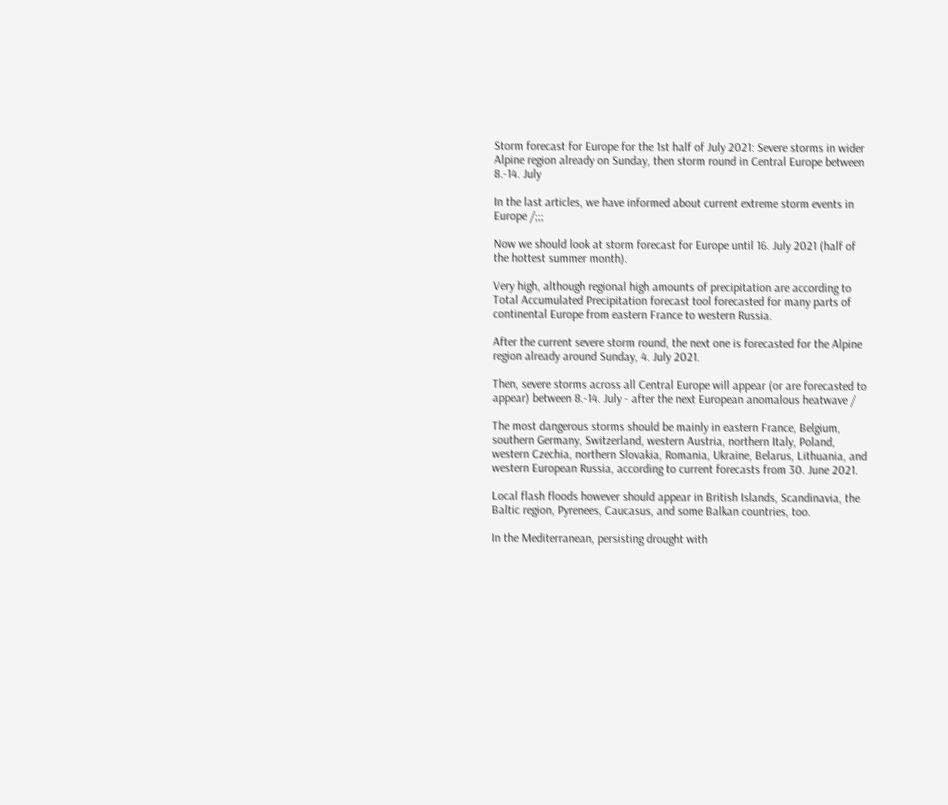Storm forecast for Europe for the 1st half of July 2021: Severe storms in wider Alpine region already on Sunday, then storm round in Central Europe between 8.-14. July

In the last articles, we have informed about current extreme storm events in Europe /;;;

Now we should look at storm forecast for Europe until 16. July 2021 (half of the hottest summer month).

Very high, although regional high amounts of precipitation are according to Total Accumulated Precipitation forecast tool forecasted for many parts of continental Europe from eastern France to western Russia.

After the current severe storm round, the next one is forecasted for the Alpine region already around Sunday, 4. July 2021.

Then, severe storms across all Central Europe will appear (or are forecasted to appear) between 8.-14. July - after the next European anomalous heatwave /

The most dangerous storms should be mainly in eastern France, Belgium, southern Germany, Switzerland, western Austria, northern Italy, Poland, western Czechia, northern Slovakia, Romania, Ukraine, Belarus, Lithuania, and western European Russia, according to current forecasts from 30. June 2021.

Local flash floods however should appear in British Islands, Scandinavia, the Baltic region, Pyrenees, Caucasus, and some Balkan countries, too.

In the Mediterranean, persisting drought with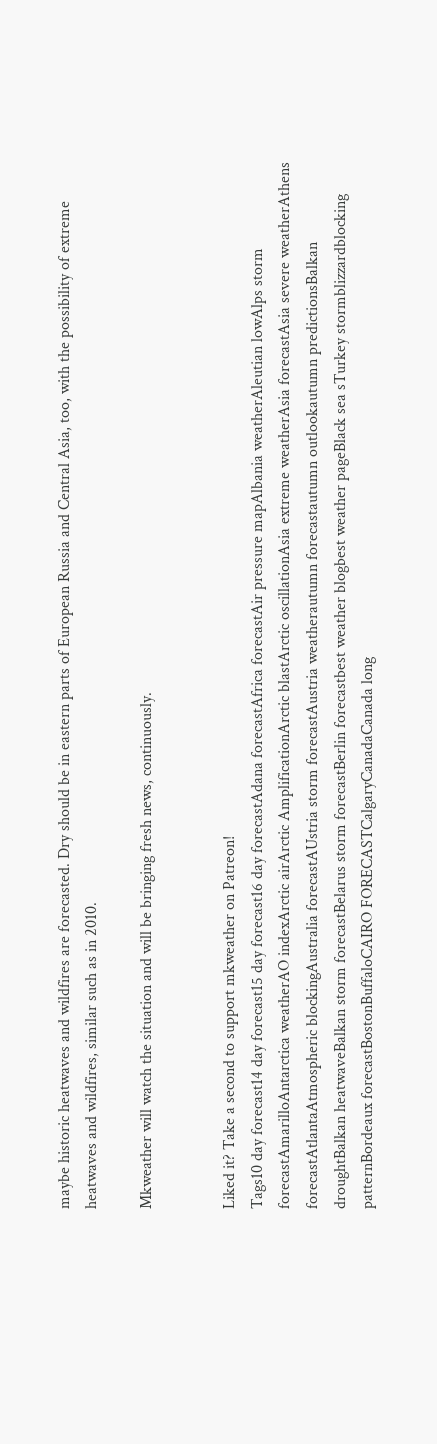maybe historic heatwaves and wildfires are forecasted. Dry should be in eastern parts of European Russia and Central Asia, too, with the possibility of extreme heatwaves and wildfires, similar such as in 2010.

Mkweather will watch the situation and will be bringing fresh news, continuously.


Liked it? Take a second to support mkweather on Patreon!
Tags10 day forecast14 day forecast15 day forecast16 day forecastAdana forecastAfrica forecastAir pressure mapAlbania weatherAleutian lowAlps storm forecastAmarilloAntarctica weatherAO indexArctic airArctic AmplificationArctic blastArctic oscillationAsia extreme weatherAsia forecastAsia severe weatherAthens forecastAtlantaAtmospheric blockingAustralia forecastAUstria storm forecastAustria weatherautumn forecastautumn outlookautumn predictionsBalkan droughtBalkan heatwaveBalkan storm forecastBelarus storm forecastBerlin forecastbest weather blogbest weather pageBlack sea sTurkey stormblizzardblocking patternBordeaux forecastBostonBuffaloCAIRO FORECASTCalgaryCanadaCanada long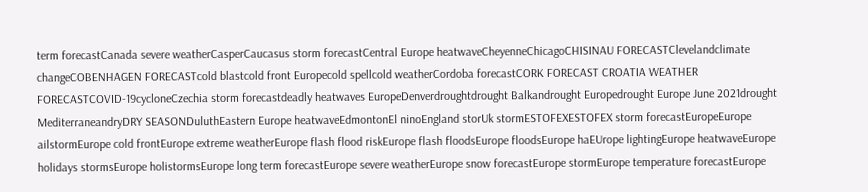term forecastCanada severe weatherCasperCaucasus storm forecastCentral Europe heatwaveCheyenneChicagoCHISINAU FORECASTClevelandclimate changeCOBENHAGEN FORECASTcold blastcold front Europecold spellcold weatherCordoba forecastCORK FORECAST CROATIA WEATHER FORECASTCOVID-19cycloneCzechia storm forecastdeadly heatwaves EuropeDenverdroughtdrought Balkandrought Europedrought Europe June 2021drought MediterraneandryDRY SEASONDuluthEastern Europe heatwaveEdmontonEl ninoEngland storUk stormESTOFEXESTOFEX storm forecastEuropeEurope ailstormEurope cold frontEurope extreme weatherEurope flash flood riskEurope flash floodsEurope floodsEurope haEUrope lightingEurope heatwaveEurope holidays stormsEurope holistormsEurope long term forecastEurope severe weatherEurope snow forecastEurope stormEurope temperature forecastEurope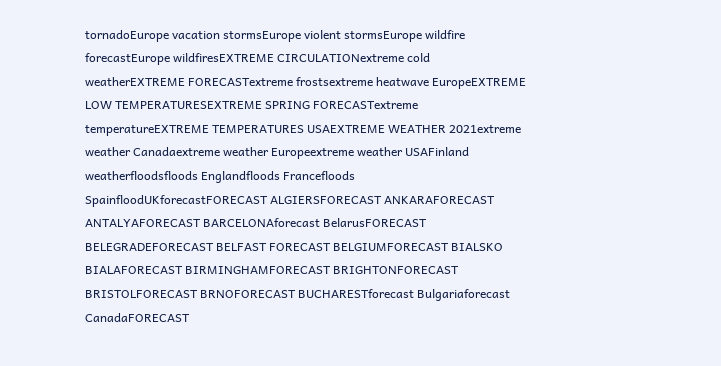tornadoEurope vacation stormsEurope violent stormsEurope wildfire forecastEurope wildfiresEXTREME CIRCULATIONextreme cold weatherEXTREME FORECASTextreme frostsextreme heatwave EuropeEXTREME LOW TEMPERATURESEXTREME SPRING FORECASTextreme temperatureEXTREME TEMPERATURES USAEXTREME WEATHER 2021extreme weather Canadaextreme weather Europeextreme weather USAFinland weatherfloodsfloods Englandfloods Francefloods SpainfloodUKforecastFORECAST ALGIERSFORECAST ANKARAFORECAST ANTALYAFORECAST BARCELONAforecast BelarusFORECAST BELEGRADEFORECAST BELFAST FORECAST BELGIUMFORECAST BIALSKO BIALAFORECAST BIRMINGHAMFORECAST BRIGHTONFORECAST BRISTOLFORECAST BRNOFORECAST BUCHARESTforecast Bulgariaforecast CanadaFORECAST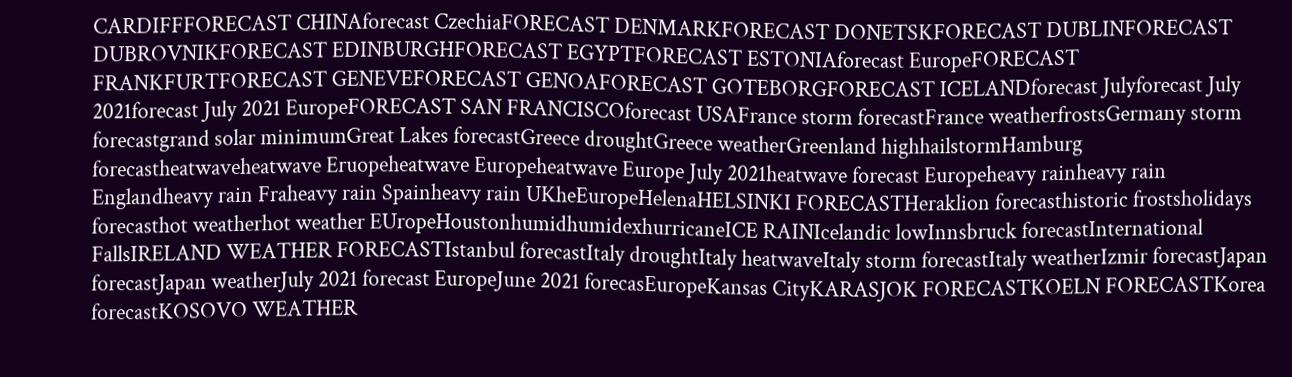CARDIFFFORECAST CHINAforecast CzechiaFORECAST DENMARKFORECAST DONETSKFORECAST DUBLINFORECAST DUBROVNIKFORECAST EDINBURGHFORECAST EGYPTFORECAST ESTONIAforecast EuropeFORECAST FRANKFURTFORECAST GENEVEFORECAST GENOAFORECAST GOTEBORGFORECAST ICELANDforecast Julyforecast July 2021forecast July 2021 EuropeFORECAST SAN FRANCISCOforecast USAFrance storm forecastFrance weatherfrostsGermany storm forecastgrand solar minimumGreat Lakes forecastGreece droughtGreece weatherGreenland highhailstormHamburg forecastheatwaveheatwave Eruopeheatwave Europeheatwave Europe July 2021heatwave forecast Europeheavy rainheavy rain Englandheavy rain Fraheavy rain Spainheavy rain UKheEuropeHelenaHELSINKI FORECASTHeraklion forecasthistoric frostsholidays forecasthot weatherhot weather EUropeHoustonhumidhumidexhurricaneICE RAINIcelandic lowInnsbruck forecastInternational FallsIRELAND WEATHER FORECASTIstanbul forecastItaly droughtItaly heatwaveItaly storm forecastItaly weatherIzmir forecastJapan forecastJapan weatherJuly 2021 forecast EuropeJune 2021 forecasEuropeKansas CityKARASJOK FORECASTKOELN FORECASTKorea forecastKOSOVO WEATHER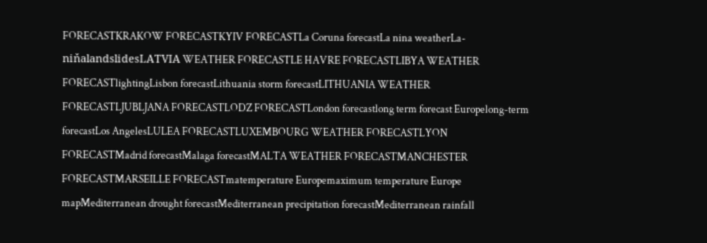FORECASTKRAKOW FORECASTKYIV FORECASTLa Coruna forecastLa nina weatherLa-niňalandslidesLATVIA WEATHER FORECASTLE HAVRE FORECASTLIBYA WEATHER FORECASTlightingLisbon forecastLithuania storm forecastLITHUANIA WEATHER FORECASTLJUBLJANA FORECASTLODZ FORECASTLondon forecastlong term forecast Europelong-term forecastLos AngelesLULEA FORECASTLUXEMBOURG WEATHER FORECASTLYON FORECASTMadrid forecastMalaga forecastMALTA WEATHER FORECASTMANCHESTER FORECASTMARSEILLE FORECASTmatemperature Europemaximum temperature Europe mapMediterranean drought forecastMediterranean precipitation forecastMediterranean rainfall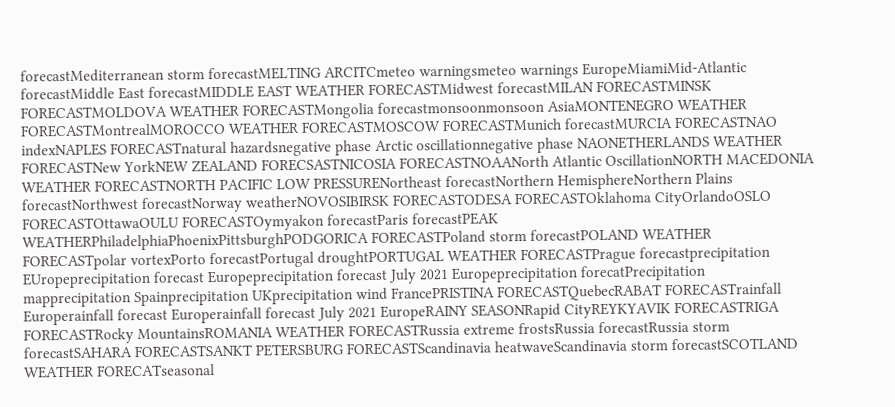forecastMediterranean storm forecastMELTING ARCITCmeteo warningsmeteo warnings EuropeMiamiMid-Atlantic forecastMiddle East forecastMIDDLE EAST WEATHER FORECASTMidwest forecastMILAN FORECASTMINSK FORECASTMOLDOVA WEATHER FORECASTMongolia forecastmonsoonmonsoon AsiaMONTENEGRO WEATHER FORECASTMontrealMOROCCO WEATHER FORECASTMOSCOW FORECASTMunich forecastMURCIA FORECASTNAO indexNAPLES FORECASTnatural hazardsnegative phase Arctic oscillationnegative phase NAONETHERLANDS WEATHER FORECASTNew YorkNEW ZEALAND FORECSASTNICOSIA FORECASTNOAANorth Atlantic OscillationNORTH MACEDONIA WEATHER FORECASTNORTH PACIFIC LOW PRESSURENortheast forecastNorthern HemisphereNorthern Plains forecastNorthwest forecastNorway weatherNOVOSIBIRSK FORECASTODESA FORECASTOklahoma CityOrlandoOSLO FORECASTOttawaOULU FORECASTOymyakon forecastParis forecastPEAK WEATHERPhiladelphiaPhoenixPittsburghPODGORICA FORECASTPoland storm forecastPOLAND WEATHER FORECASTpolar vortexPorto forecastPortugal droughtPORTUGAL WEATHER FORECASTPrague forecastprecipitation EUropeprecipitation forecast Europeprecipitation forecast July 2021 Europeprecipitation forecatPrecipitation mapprecipitation Spainprecipitation UKprecipitation wind FrancePRISTINA FORECASTQuebecRABAT FORECASTrainfall Europerainfall forecast Europerainfall forecast July 2021 EuropeRAINY SEASONRapid CityREYKYAVIK FORECASTRIGA FORECASTRocky MountainsROMANIA WEATHER FORECASTRussia extreme frostsRussia forecastRussia storm forecastSAHARA FORECASTSANKT PETERSBURG FORECASTScandinavia heatwaveScandinavia storm forecastSCOTLAND WEATHER FORECATseasonal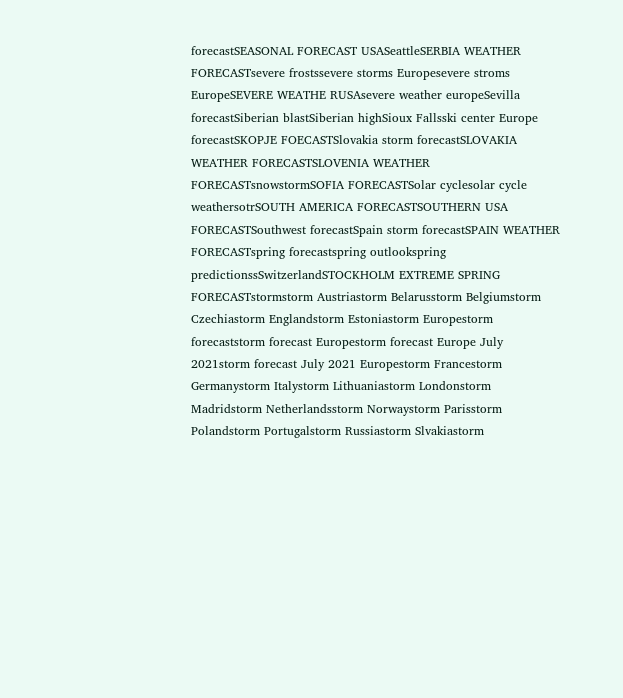forecastSEASONAL FORECAST USASeattleSERBIA WEATHER FORECASTsevere frostssevere storms Europesevere stroms EuropeSEVERE WEATHE RUSAsevere weather europeSevilla forecastSiberian blastSiberian highSioux Fallsski center Europe forecastSKOPJE FOECASTSlovakia storm forecastSLOVAKIA WEATHER FORECASTSLOVENIA WEATHER FORECASTsnowstormSOFIA FORECASTSolar cyclesolar cycle weathersotrSOUTH AMERICA FORECASTSOUTHERN USA FORECASTSouthwest forecastSpain storm forecastSPAIN WEATHER FORECASTspring forecastspring outlookspring predictionssSwitzerlandSTOCKHOLM EXTREME SPRING FORECASTstormstorm Austriastorm Belarusstorm Belgiumstorm Czechiastorm Englandstorm Estoniastorm Europestorm forecaststorm forecast Europestorm forecast Europe July 2021storm forecast July 2021 Europestorm Francestorm Germanystorm Italystorm Lithuaniastorm Londonstorm Madridstorm Netherlandsstorm Norwaystorm Parisstorm Polandstorm Portugalstorm Russiastorm Slvakiastorm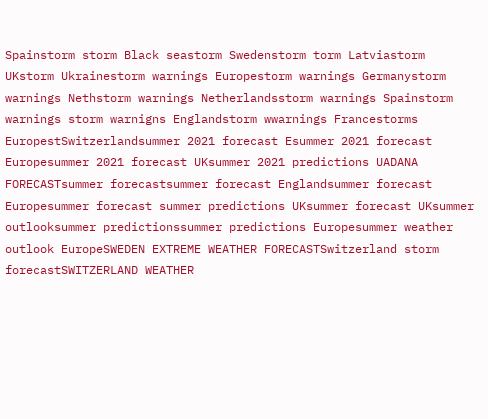Spainstorm storm Black seastorm Swedenstorm torm Latviastorm UKstorm Ukrainestorm warnings Europestorm warnings Germanystorm warnings Nethstorm warnings Netherlandsstorm warnings Spainstorm warnings storm warnigns Englandstorm wwarnings Francestorms EuropestSwitzerlandsummer 2021 forecast Esummer 2021 forecast Europesummer 2021 forecast UKsummer 2021 predictions UADANA FORECASTsummer forecastsummer forecast Englandsummer forecast Europesummer forecast summer predictions UKsummer forecast UKsummer outlooksummer predictionssummer predictions Europesummer weather outlook EuropeSWEDEN EXTREME WEATHER FORECASTSwitzerland storm forecastSWITZERLAND WEATHER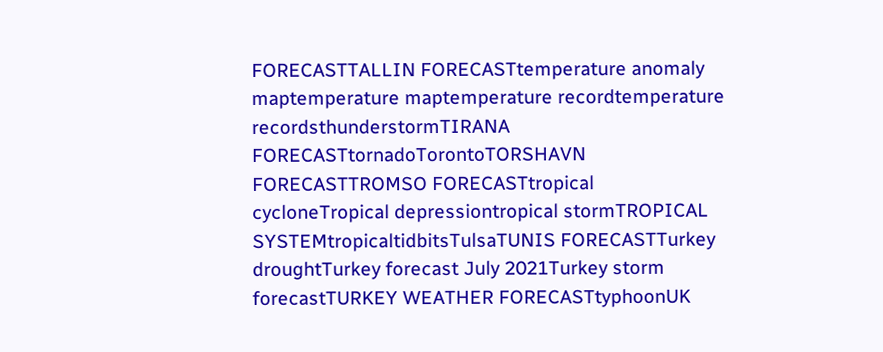FORECASTTALLIN FORECASTtemperature anomaly maptemperature maptemperature recordtemperature recordsthunderstormTIRANA FORECASTtornadoTorontoTORSHAVN FORECASTTROMSO FORECASTtropical cycloneTropical depressiontropical stormTROPICAL SYSTEMtropicaltidbitsTulsaTUNIS FORECASTTurkey droughtTurkey forecast July 2021Turkey storm forecastTURKEY WEATHER FORECASTtyphoonUK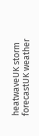heatwaveUK storm forecastUK weather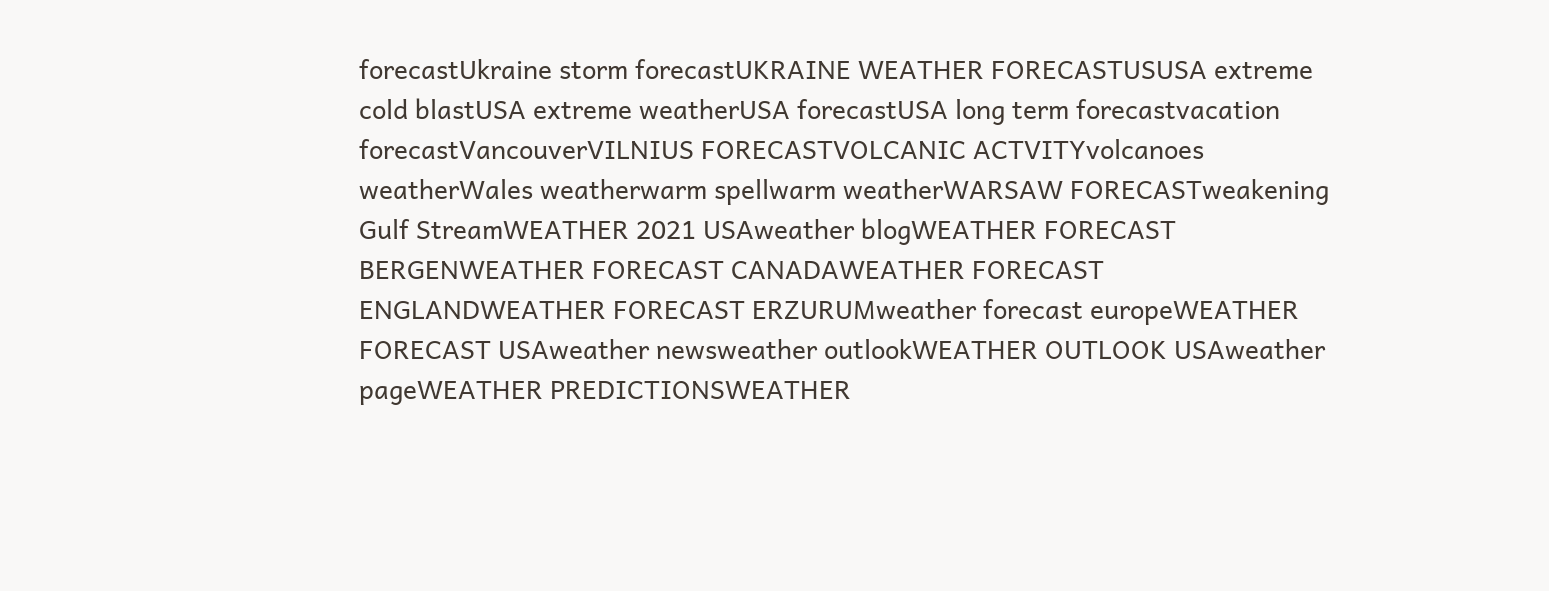forecastUkraine storm forecastUKRAINE WEATHER FORECASTUSUSA extreme cold blastUSA extreme weatherUSA forecastUSA long term forecastvacation forecastVancouverVILNIUS FORECASTVOLCANIC ACTVITYvolcanoes weatherWales weatherwarm spellwarm weatherWARSAW FORECASTweakening Gulf StreamWEATHER 2021 USAweather blogWEATHER FORECAST BERGENWEATHER FORECAST CANADAWEATHER FORECAST ENGLANDWEATHER FORECAST ERZURUMweather forecast europeWEATHER FORECAST USAweather newsweather outlookWEATHER OUTLOOK USAweather pageWEATHER PREDICTIONSWEATHER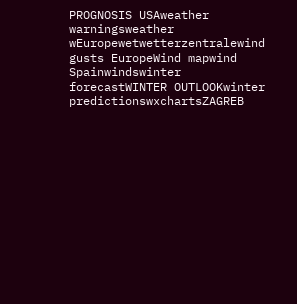PROGNOSIS USAweather warningsweather wEuropewetwetterzentralewind gusts EuropeWind mapwind Spainwindswinter forecastWINTER OUTLOOKwinter predictionswxchartsZAGREB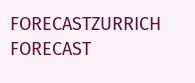FORECASTZURRICH FORECAST